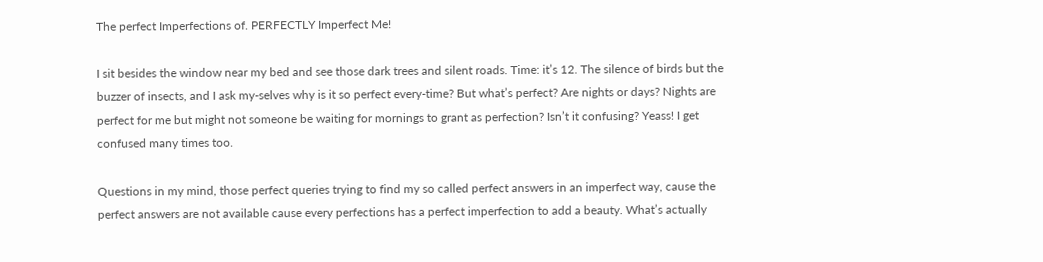The perfect Imperfections of. PERFECTLY Imperfect Me!

I sit besides the window near my bed and see those dark trees and silent roads. Time: it’s 12. The silence of birds but the buzzer of insects, and I ask my-selves why is it so perfect every-time? But what’s perfect? Are nights or days? Nights are perfect for me but might not someone be waiting for mornings to grant as perfection? Isn’t it confusing? Yeass! I get confused many times too.

Questions in my mind, those perfect queries trying to find my so called perfect answers in an imperfect way, cause the perfect answers are not available cause every perfections has a perfect imperfection to add a beauty. What’s actually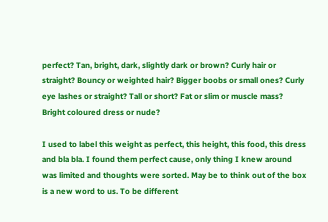perfect? Tan, bright, dark, slightly dark or brown? Curly hair or straight? Bouncy or weighted hair? Bigger boobs or small ones? Curly eye lashes or straight? Tall or short? Fat or slim or muscle mass? Bright coloured dress or nude?

I used to label this weight as perfect, this height, this food, this dress and bla bla. I found them perfect cause, only thing I knew around was limited and thoughts were sorted. May be to think out of the box is a new word to us. To be different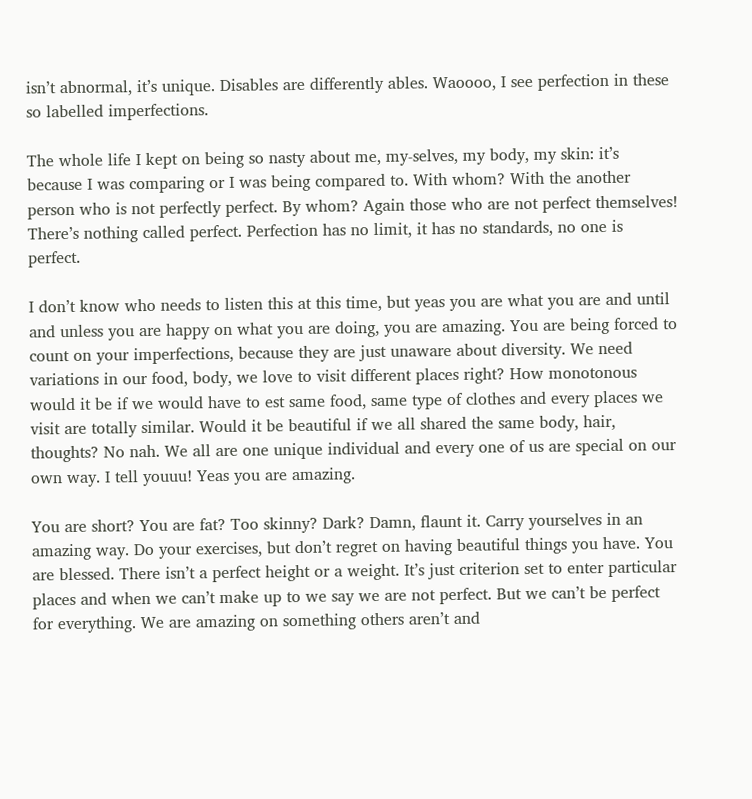isn’t abnormal, it’s unique. Disables are differently ables. Waoooo, I see perfection in these so labelled imperfections.

The whole life I kept on being so nasty about me, my-selves, my body, my skin: it’s because I was comparing or I was being compared to. With whom? With the another person who is not perfectly perfect. By whom? Again those who are not perfect themselves! There’s nothing called perfect. Perfection has no limit, it has no standards, no one is perfect.

I don’t know who needs to listen this at this time, but yeas you are what you are and until and unless you are happy on what you are doing, you are amazing. You are being forced to count on your imperfections, because they are just unaware about diversity. We need variations in our food, body, we love to visit different places right? How monotonous would it be if we would have to est same food, same type of clothes and every places we visit are totally similar. Would it be beautiful if we all shared the same body, hair, thoughts? No nah. We all are one unique individual and every one of us are special on our own way. I tell youuu! Yeas you are amazing.

You are short? You are fat? Too skinny? Dark? Damn, flaunt it. Carry yourselves in an amazing way. Do your exercises, but don’t regret on having beautiful things you have. You are blessed. There isn’t a perfect height or a weight. It’s just criterion set to enter particular places and when we can’t make up to we say we are not perfect. But we can’t be perfect for everything. We are amazing on something others aren’t and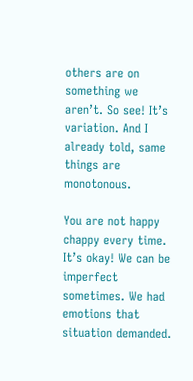others are on something we aren’t. So see! It’s variation. And I already told, same things are monotonous.

You are not happy chappy every time. It’s okay! We can be imperfect sometimes. We had emotions that situation demanded.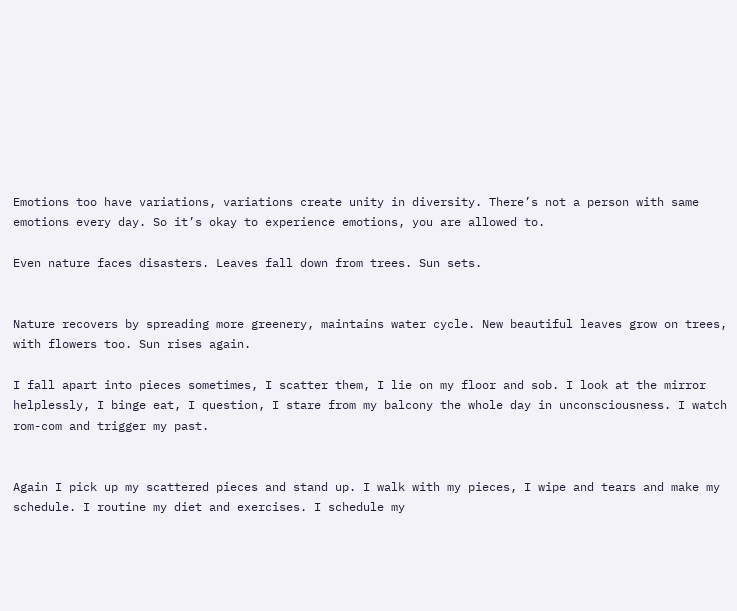Emotions too have variations, variations create unity in diversity. There’s not a person with same emotions every day. So it’s okay to experience emotions, you are allowed to.

Even nature faces disasters. Leaves fall down from trees. Sun sets.


Nature recovers by spreading more greenery, maintains water cycle. New beautiful leaves grow on trees, with flowers too. Sun rises again.

I fall apart into pieces sometimes, I scatter them, I lie on my floor and sob. I look at the mirror helplessly, I binge eat, I question, I stare from my balcony the whole day in unconsciousness. I watch rom-com and trigger my past.


Again I pick up my scattered pieces and stand up. I walk with my pieces, I wipe and tears and make my schedule. I routine my diet and exercises. I schedule my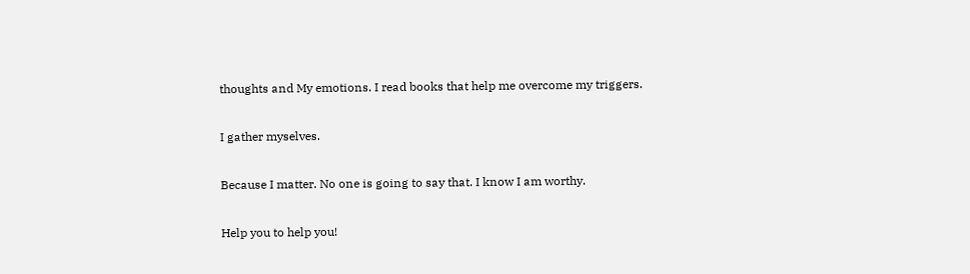thoughts and My emotions. I read books that help me overcome my triggers.

I gather myselves.

Because I matter. No one is going to say that. I know I am worthy.

Help you to help you!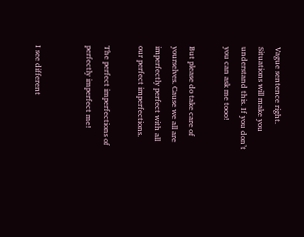Vague sentence right. Situations will make you understand this. If you don’t you can ask me tooo!

But please do take care of yourselves. Cause we all are imperfectly perfect with all our perfect imperfections.

The perfect imperfections of perfectly imperfect me!


I see different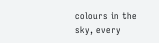colours in the sky, every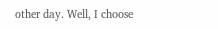other day. Well, I choose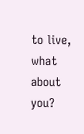to live, what about you?